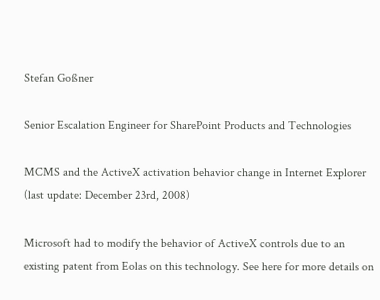Stefan Goßner

Senior Escalation Engineer for SharePoint Products and Technologies

MCMS and the ActiveX activation behavior change in Internet Explorer (last update: December 23rd, 2008)

Microsoft had to modify the behavior of ActiveX controls due to an existing patent from Eolas on this technology. See here for more details on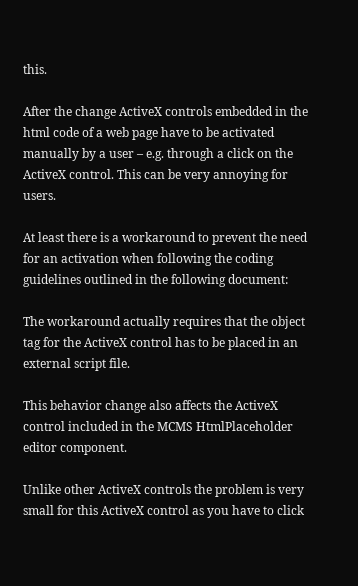this.

After the change ActiveX controls embedded in the html code of a web page have to be activated manually by a user – e.g. through a click on the ActiveX control. This can be very annoying for users.

At least there is a workaround to prevent the need for an activation when following the coding guidelines outlined in the following document:

The workaround actually requires that the object tag for the ActiveX control has to be placed in an external script file.

This behavior change also affects the ActiveX control included in the MCMS HtmlPlaceholder editor component.

Unlike other ActiveX controls the problem is very small for this ActiveX control as you have to click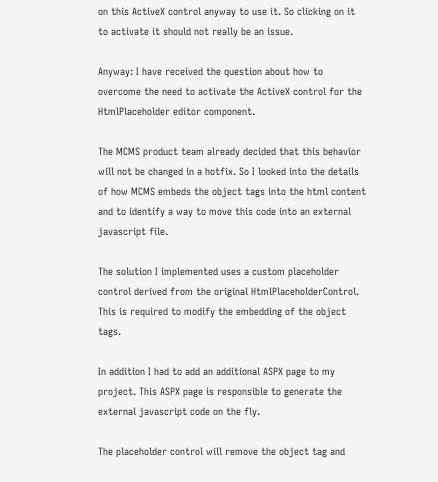on this ActiveX control anyway to use it. So clicking on it to activate it should not really be an issue.

Anyway: I have received the question about how to overcome the need to activate the ActiveX control for the HtmlPlaceholder editor component.

The MCMS product team already decided that this behavior will not be changed in a hotfix. So I looked into the details of how MCMS embeds the object tags into the html content and to identify a way to move this code into an external javascript file.

The solution I implemented uses a custom placeholder control derived from the original HtmlPlaceholderControl. This is required to modify the embedding of the object tags.

In addition I had to add an additional ASPX page to my project. This ASPX page is responsible to generate the external javascript code on the fly.

The placeholder control will remove the object tag and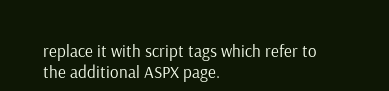replace it with script tags which refer to the additional ASPX page.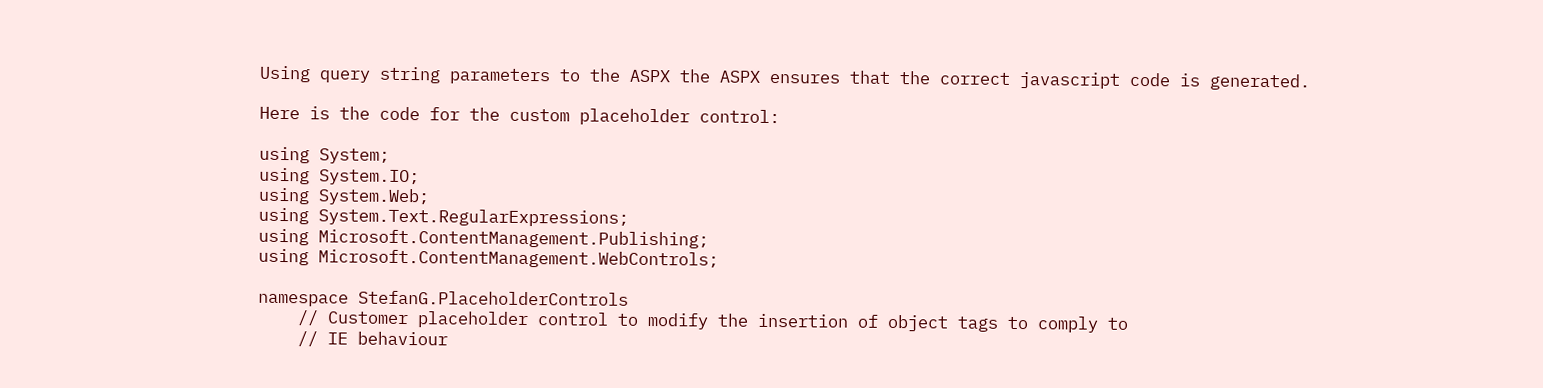Using query string parameters to the ASPX the ASPX ensures that the correct javascript code is generated.

Here is the code for the custom placeholder control:

using System;
using System.IO;
using System.Web;
using System.Text.RegularExpressions;
using Microsoft.ContentManagement.Publishing;
using Microsoft.ContentManagement.WebControls;

namespace StefanG.PlaceholderControls
    // Customer placeholder control to modify the insertion of object tags to comply to
    // IE behaviour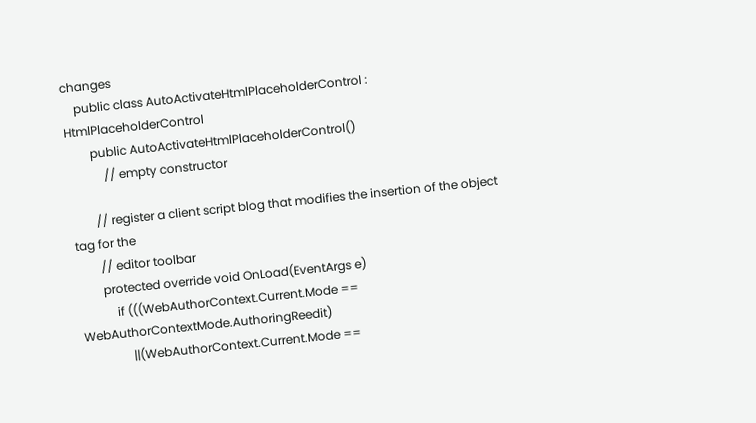changes
    public class AutoActivateHtmlPlaceholderControl : HtmlPlaceholderControl
        public AutoActivateHtmlPlaceholderControl()
            // empty constructor

        // register a client script blog that modifies the insertion of the object tag for the
        // editor toolbar
        protected override void OnLoad(EventArgs e)
            if (((WebAuthorContext.Current.Mode == WebAuthorContextMode.AuthoringReedit)
                ||(WebAuthorContext.Current.Mode ==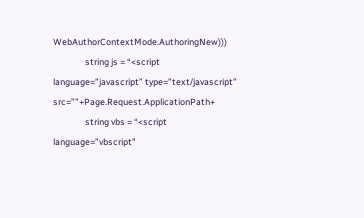WebAuthorContextMode.AuthoringNew)))
                string js = “<script language=”javascript” type=”text/javascript” src=””+Page.Request.ApplicationPath+
                string vbs = “<script language=”vbscript”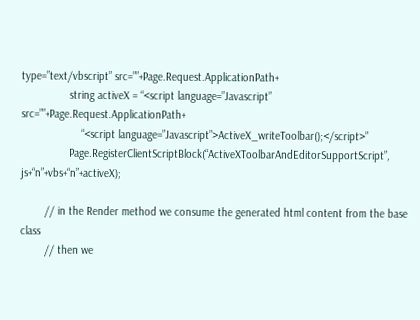type=”text/vbscript” src=””+Page.Request.ApplicationPath+
                string activeX = “<script language=”Javascript” src=””+Page.Request.ApplicationPath+
                    “<script language=”Javascript”>ActiveX_writeToolbar();</script>”
                Page.RegisterClientScriptBlock(“ActiveXToolbarAndEditorSupportScript”, js+“n”+vbs+“n”+activeX);

        // in the Render method we consume the generated html content from the base class
        // then we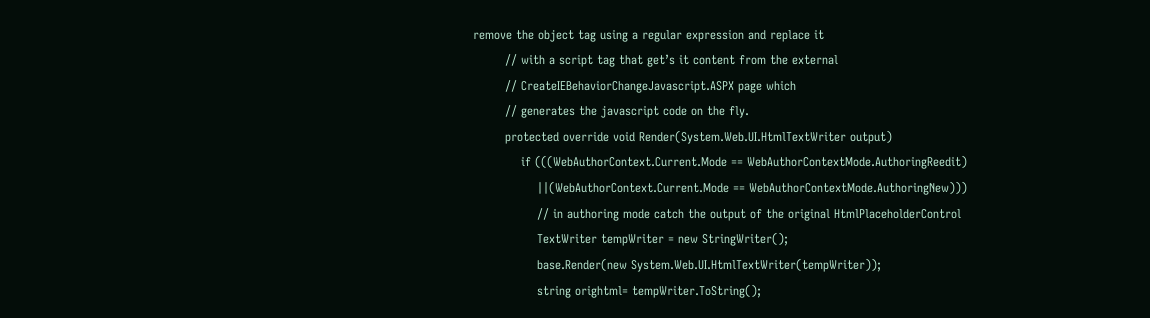remove the object tag using a regular expression and replace it
        // with a script tag that get’s it content from the external
        // CreateIEBehaviorChangeJavascript.ASPX page which
        // generates the javascript code on the fly.
        protected override void Render(System.Web.UI.HtmlTextWriter output)
            if (((WebAuthorContext.Current.Mode == WebAuthorContextMode.AuthoringReedit)
                ||(WebAuthorContext.Current.Mode == WebAuthorContextMode.AuthoringNew)))
                // in authoring mode catch the output of the original HtmlPlaceholderControl
                TextWriter tempWriter = new StringWriter();
                base.Render(new System.Web.UI.HtmlTextWriter(tempWriter));
                string orightml= tempWriter.ToString();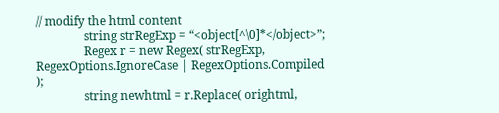// modify the html content
                string strRegExp = “<object[^\0]*</object>”;
                Regex r = new Regex( strRegExp, RegexOptions.IgnoreCase | RegexOptions.Compiled );
                string newhtml = r.Replace( orightml,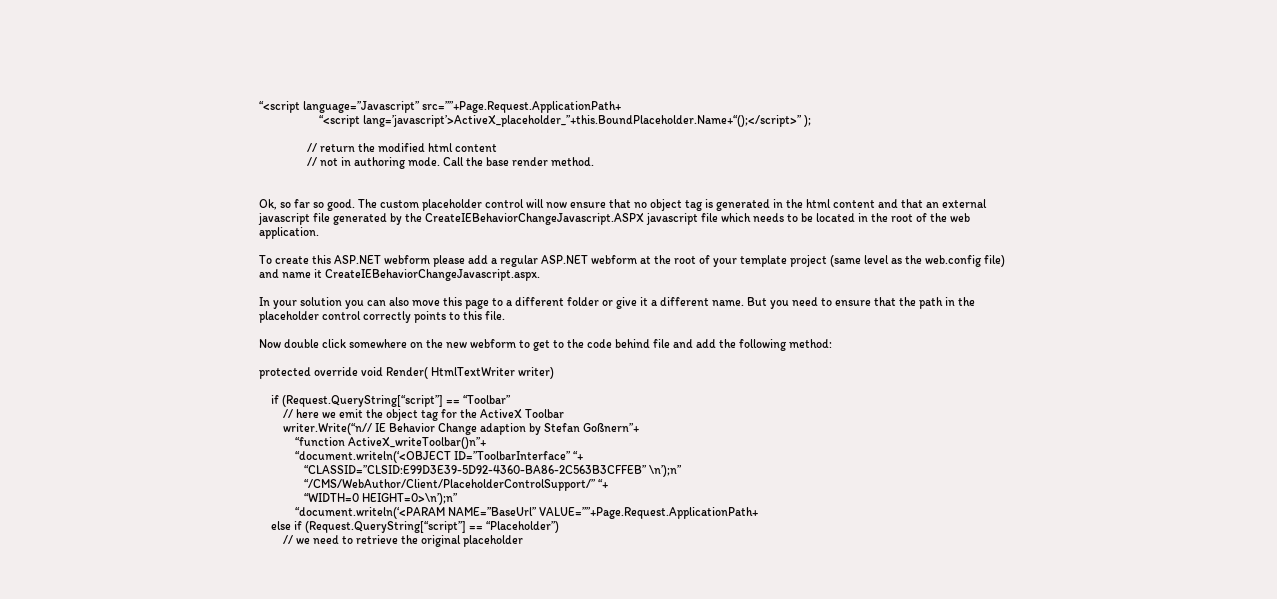“<script language=”Javascript” src=””+Page.Request.ApplicationPath+
                    “<script lang=’javascript’>ActiveX_placeholder_”+this.BoundPlaceholder.Name+“();</script>” );

                // return the modified html content
                // not in authoring mode. Call the base render method.


Ok, so far so good. The custom placeholder control will now ensure that no object tag is generated in the html content and that an external javascript file generated by the CreateIEBehaviorChangeJavascript.ASPX javascript file which needs to be located in the root of the web application.

To create this ASP.NET webform please add a regular ASP.NET webform at the root of your template project (same level as the web.config file) and name it CreateIEBehaviorChangeJavascript.aspx.

In your solution you can also move this page to a different folder or give it a different name. But you need to ensure that the path in the placeholder control correctly points to this file.

Now double click somewhere on the new webform to get to the code behind file and add the following method:

protected override void Render( HtmlTextWriter writer)

    if (Request.QueryString[“script”] == “Toolbar”
        // here we emit the object tag for the ActiveX Toolbar
        writer.Write(“n// IE Behavior Change adaption by Stefan Goßnern”+
            “function ActiveX_writeToolbar()n”+
            “document.writeln(‘<OBJECT ID=”ToolbarInterface” “+
               “CLASSID=”CLSID:E99D3E39-5D92-4360-BA86-2C563B3CFFEB” \n’);n”
               “/CMS/WebAuthor/Client/PlaceholderControlSupport/” “+
               “WIDTH=0 HEIGHT=0>\n’);n”
            “document.writeln(‘<PARAM NAME=”BaseUrl” VALUE=””+Page.Request.ApplicationPath+
    else if (Request.QueryString[“script”] == “Placeholder”)
        // we need to retrieve the original placeholder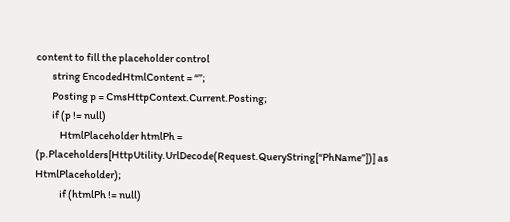content to fill the placeholder control
        string EncodedHtmlContent = “”;
        Posting p = CmsHttpContext.Current.Posting;
        if (p != null)
            HtmlPlaceholder htmlPh = (p.Placeholders[HttpUtility.UrlDecode(Request.QueryString[“PhName”])] as HtmlPlaceholder);
            if (htmlPh != null)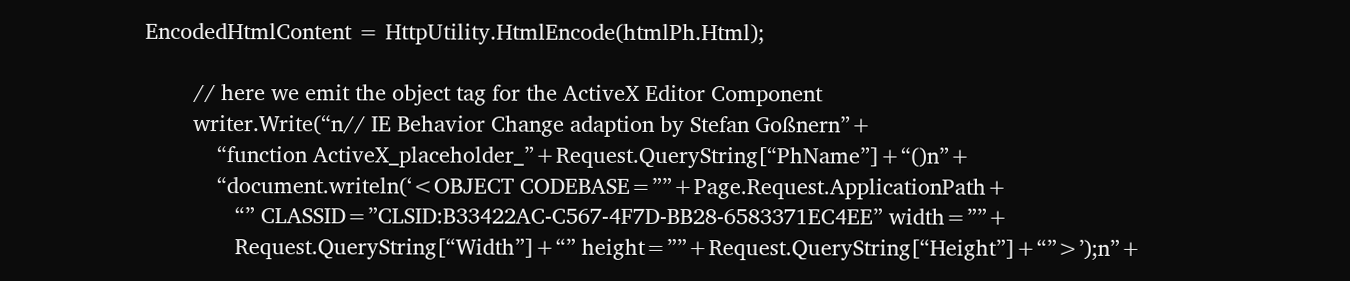EncodedHtmlContent = HttpUtility.HtmlEncode(htmlPh.Html);

        // here we emit the object tag for the ActiveX Editor Component
        writer.Write(“n// IE Behavior Change adaption by Stefan Goßnern”+
            “function ActiveX_placeholder_”+Request.QueryString[“PhName”]+“()n”+
            “document.writeln(‘<OBJECT CODEBASE=””+Page.Request.ApplicationPath+
               “” CLASSID=”CLSID:B33422AC-C567-4F7D-BB28-6583371EC4EE” width=””+
               Request.QueryString[“Width”]+“” height=””+Request.QueryString[“Height”]+“”>’);n”+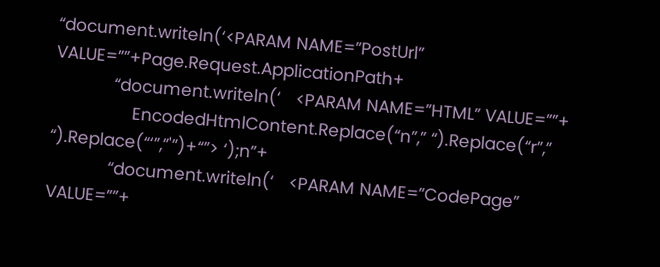“document.writeln(‘<PARAM NAME=”PostUrl” VALUE=””+Page.Request.ApplicationPath+
            “document.writeln(‘   <PARAM NAME=”HTML” VALUE=””+
                EncodedHtmlContent.Replace(“n”,” “).Replace(“r”,” “).Replace(“‘”,”'”)+“”> ‘);n”+
            “document.writeln(‘   <PARAM NAME=”CodePage” VALUE=””+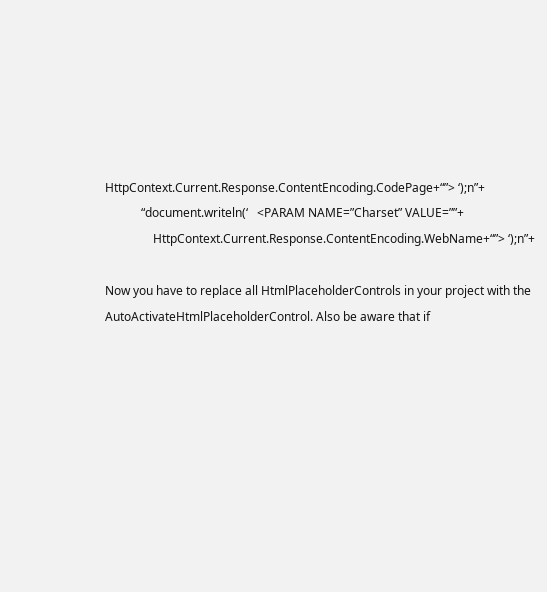HttpContext.Current.Response.ContentEncoding.CodePage+“”> ‘);n”+
            “document.writeln(‘   <PARAM NAME=”Charset” VALUE=””+
                HttpContext.Current.Response.ContentEncoding.WebName+“”> ‘);n”+

Now you have to replace all HtmlPlaceholderControls in your project with the AutoActivateHtmlPlaceholderControl. Also be aware that if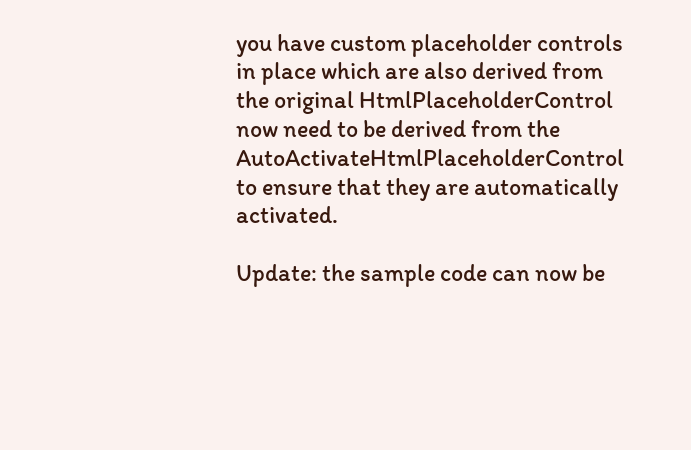you have custom placeholder controls in place which are also derived from the original HtmlPlaceholderControl now need to be derived from the AutoActivateHtmlPlaceholderControl to ensure that they are automatically activated.

Update: the sample code can now be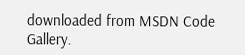downloaded from MSDN Code Gallery.